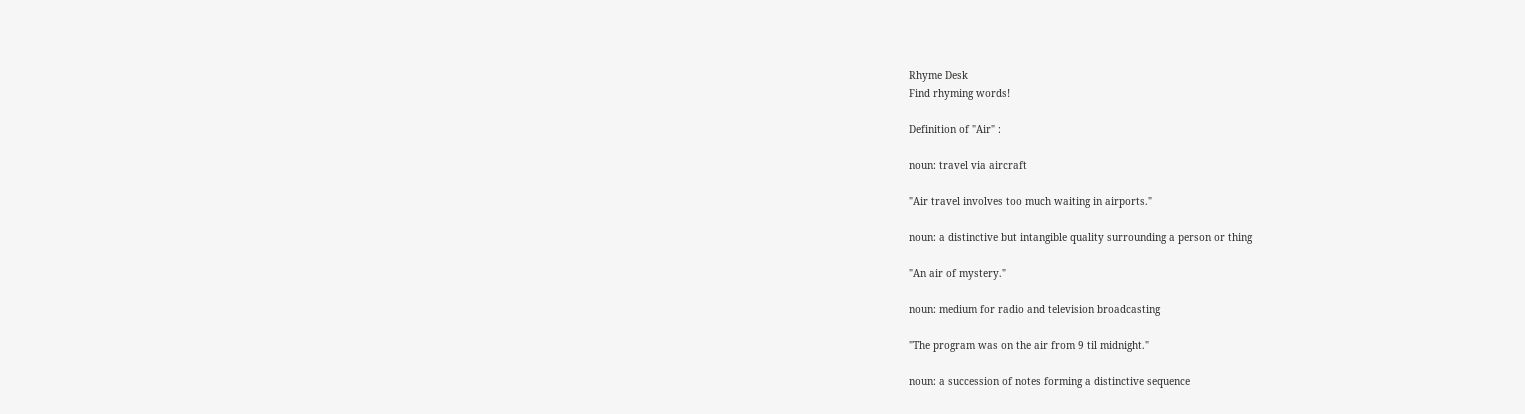Rhyme Desk
Find rhyming words!

Definition of "Air" :

noun: travel via aircraft

"Air travel involves too much waiting in airports."

noun: a distinctive but intangible quality surrounding a person or thing

"An air of mystery."

noun: medium for radio and television broadcasting

"The program was on the air from 9 til midnight."

noun: a succession of notes forming a distinctive sequence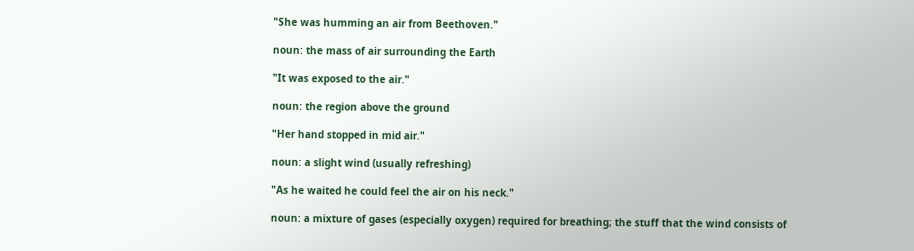"She was humming an air from Beethoven."

noun: the mass of air surrounding the Earth

"It was exposed to the air."

noun: the region above the ground

"Her hand stopped in mid air."

noun: a slight wind (usually refreshing)

"As he waited he could feel the air on his neck."

noun: a mixture of gases (especially oxygen) required for breathing; the stuff that the wind consists of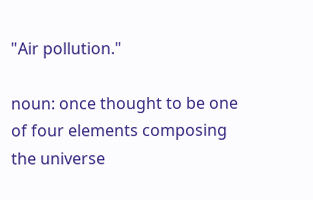"Air pollution."

noun: once thought to be one of four elements composing the universe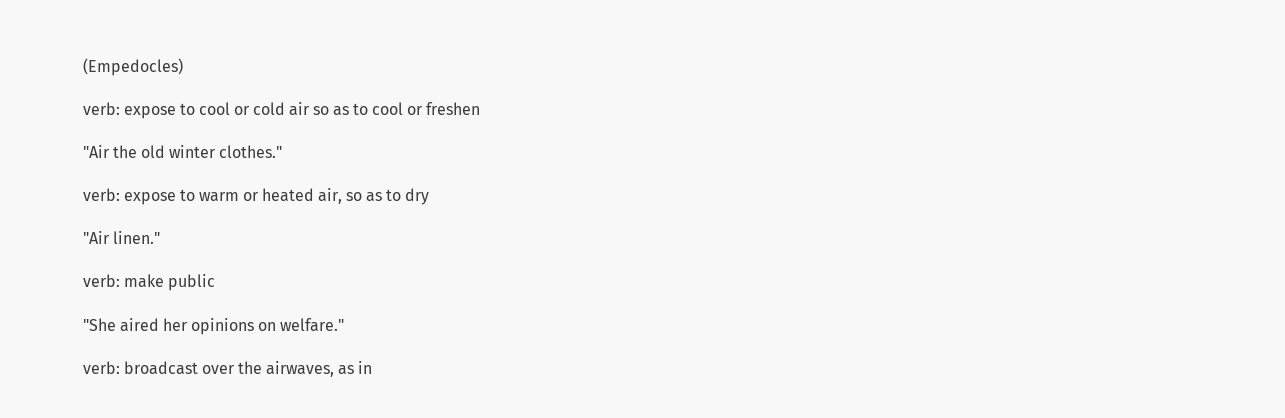(Empedocles)

verb: expose to cool or cold air so as to cool or freshen

"Air the old winter clothes."

verb: expose to warm or heated air, so as to dry

"Air linen."

verb: make public

"She aired her opinions on welfare."

verb: broadcast over the airwaves, as in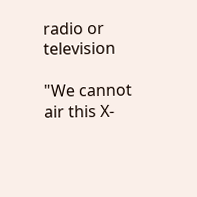radio or television

"We cannot air this X-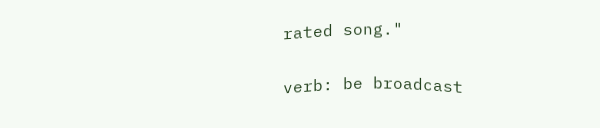rated song."

verb: be broadcast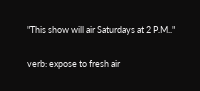"This show will air Saturdays at 2 P.M.."

verb: expose to fresh air